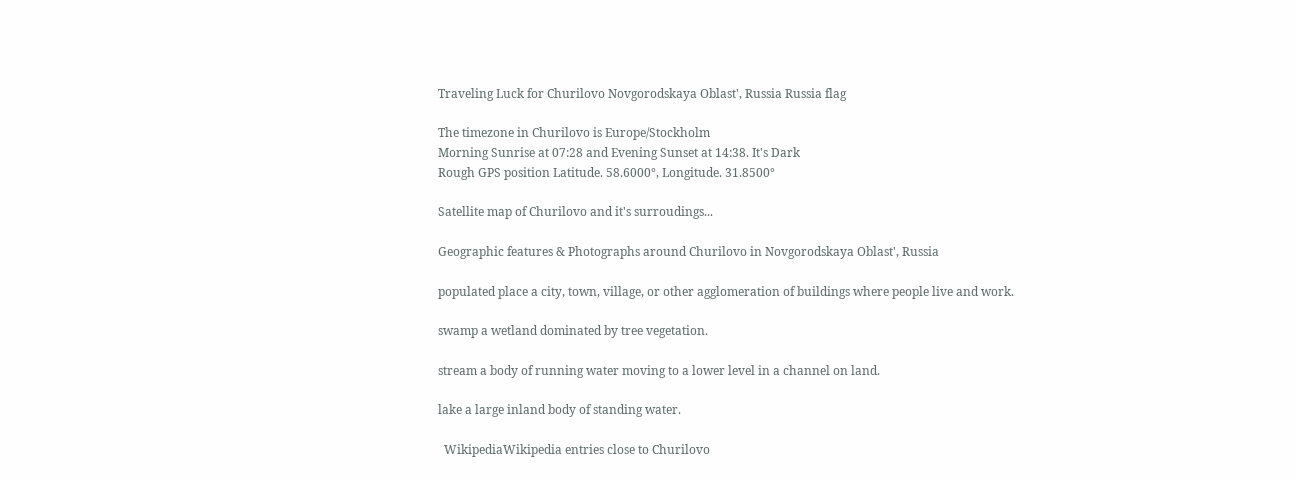Traveling Luck for Churilovo Novgorodskaya Oblast', Russia Russia flag

The timezone in Churilovo is Europe/Stockholm
Morning Sunrise at 07:28 and Evening Sunset at 14:38. It's Dark
Rough GPS position Latitude. 58.6000°, Longitude. 31.8500°

Satellite map of Churilovo and it's surroudings...

Geographic features & Photographs around Churilovo in Novgorodskaya Oblast', Russia

populated place a city, town, village, or other agglomeration of buildings where people live and work.

swamp a wetland dominated by tree vegetation.

stream a body of running water moving to a lower level in a channel on land.

lake a large inland body of standing water.

  WikipediaWikipedia entries close to Churilovo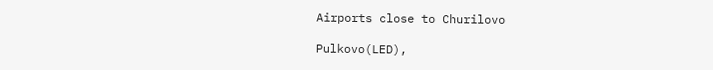Airports close to Churilovo

Pulkovo(LED),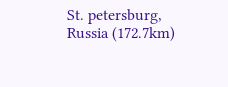St. petersburg, Russia (172.7km)